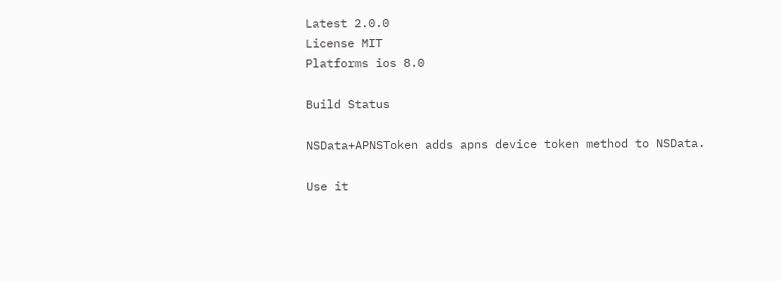Latest 2.0.0
License MIT
Platforms ios 8.0

Build Status

NSData+APNSToken adds apns device token method to NSData.

Use it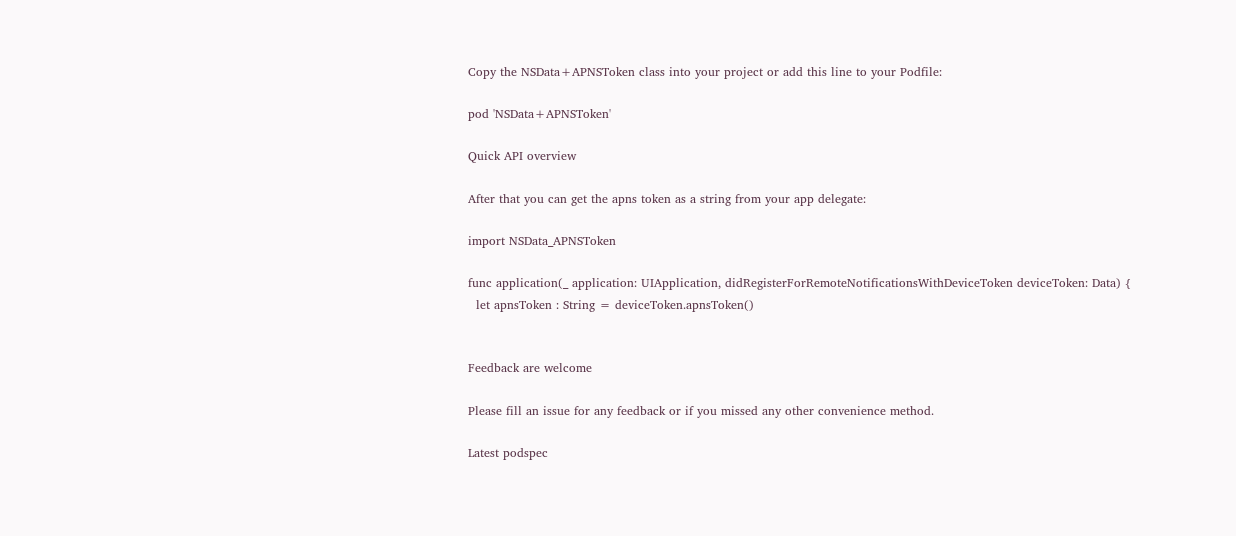Copy the NSData+APNSToken class into your project or add this line to your Podfile:

pod 'NSData+APNSToken'

Quick API overview

After that you can get the apns token as a string from your app delegate:

import NSData_APNSToken

func application(_ application: UIApplication, didRegisterForRemoteNotificationsWithDeviceToken deviceToken: Data) {
  let apnsToken : String = deviceToken.apnsToken()


Feedback are welcome

Please fill an issue for any feedback or if you missed any other convenience method.

Latest podspec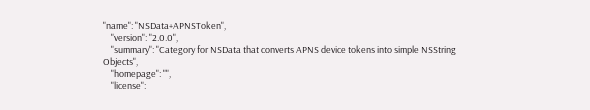"name": "NSData+APNSToken",
    "version": "2.0.0",
    "summary": "Category for NSData that converts APNS device tokens into simple NSString Objects",
    "homepage": "",
    "license":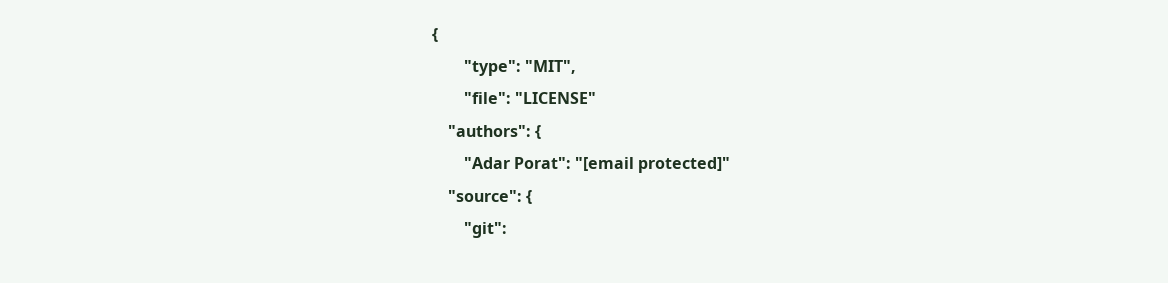{
        "type": "MIT",
        "file": "LICENSE"
    "authors": {
        "Adar Porat": "[email protected]"
    "source": {
        "git":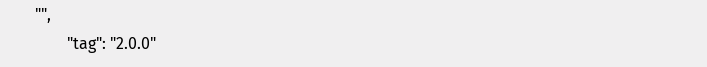"",
        "tag": "2.0.0"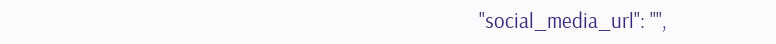"social_media_url": "",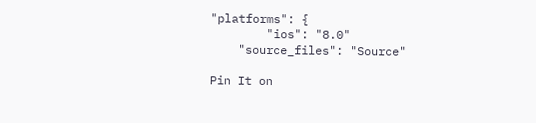"platforms": {
        "ios": "8.0"
    "source_files": "Source"

Pin It on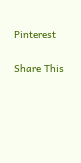Pinterest

Share This